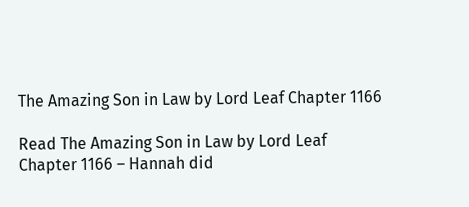The Amazing Son in Law by Lord Leaf Chapter 1166

Read The Amazing Son in Law by Lord Leaf Chapter 1166 – Hannah did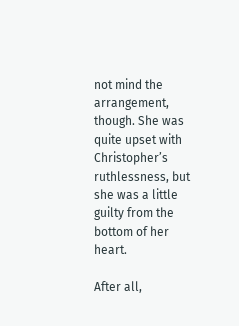not mind the arrangement, though. She was quite upset with Christopher’s ruthlessness, but she was a little guilty from the bottom of her heart.

After all,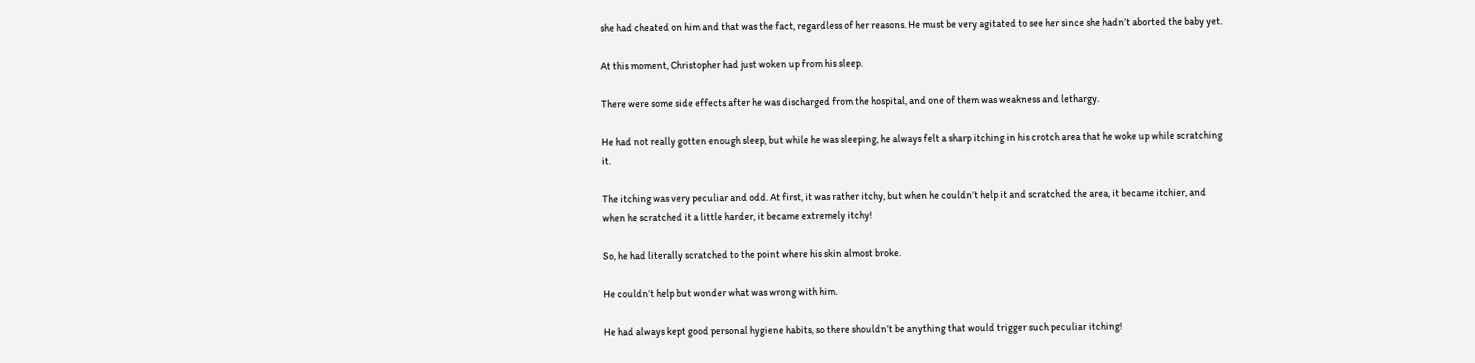she had cheated on him and that was the fact, regardless of her reasons. He must be very agitated to see her since she hadn’t aborted the baby yet.

At this moment, Christopher had just woken up from his sleep.

There were some side effects after he was discharged from the hospital, and one of them was weakness and lethargy.

He had not really gotten enough sleep, but while he was sleeping, he always felt a sharp itching in his crotch area that he woke up while scratching it.

The itching was very peculiar and odd. At first, it was rather itchy, but when he couldn’t help it and scratched the area, it became itchier, and when he scratched it a little harder, it became extremely itchy!

So, he had literally scratched to the point where his skin almost broke.

He couldn’t help but wonder what was wrong with him.

He had always kept good personal hygiene habits, so there shouldn’t be anything that would trigger such peculiar itching!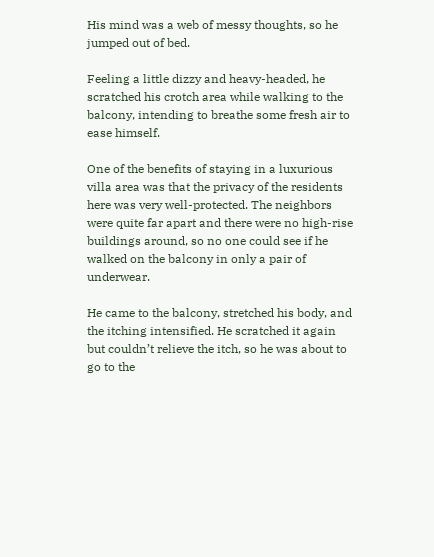His mind was a web of messy thoughts, so he jumped out of bed.

Feeling a little dizzy and heavy-headed, he scratched his crotch area while walking to the balcony, intending to breathe some fresh air to ease himself.

One of the benefits of staying in a luxurious villa area was that the privacy of the residents here was very well-protected. The neighbors were quite far apart and there were no high-rise buildings around, so no one could see if he walked on the balcony in only a pair of underwear.

He came to the balcony, stretched his body, and the itching intensified. He scratched it again but couldn’t relieve the itch, so he was about to go to the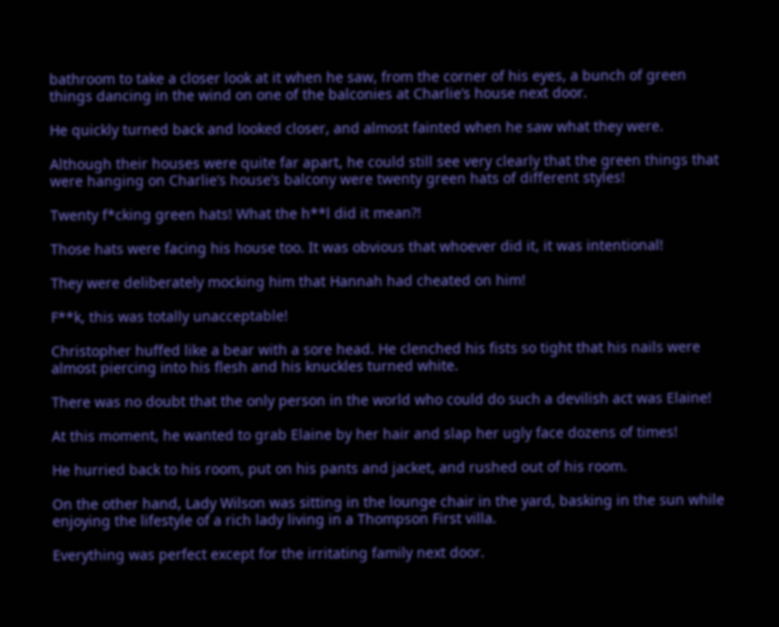bathroom to take a closer look at it when he saw, from the corner of his eyes, a bunch of green things dancing in the wind on one of the balconies at Charlie’s house next door.

He quickly turned back and looked closer, and almost fainted when he saw what they were.

Although their houses were quite far apart, he could still see very clearly that the green things that were hanging on Charlie’s house’s balcony were twenty green hats of different styles!

Twenty f*cking green hats! What the h**l did it mean?!

Those hats were facing his house too. It was obvious that whoever did it, it was intentional!

They were deliberately mocking him that Hannah had cheated on him!

F**k, this was totally unacceptable!

Christopher huffed like a bear with a sore head. He clenched his fists so tight that his nails were almost piercing into his flesh and his knuckles turned white.

There was no doubt that the only person in the world who could do such a devilish act was Elaine!

At this moment, he wanted to grab Elaine by her hair and slap her ugly face dozens of times!

He hurried back to his room, put on his pants and jacket, and rushed out of his room.

On the other hand, Lady Wilson was sitting in the lounge chair in the yard, basking in the sun while enjoying the lifestyle of a rich lady living in a Thompson First villa.

Everything was perfect except for the irritating family next door.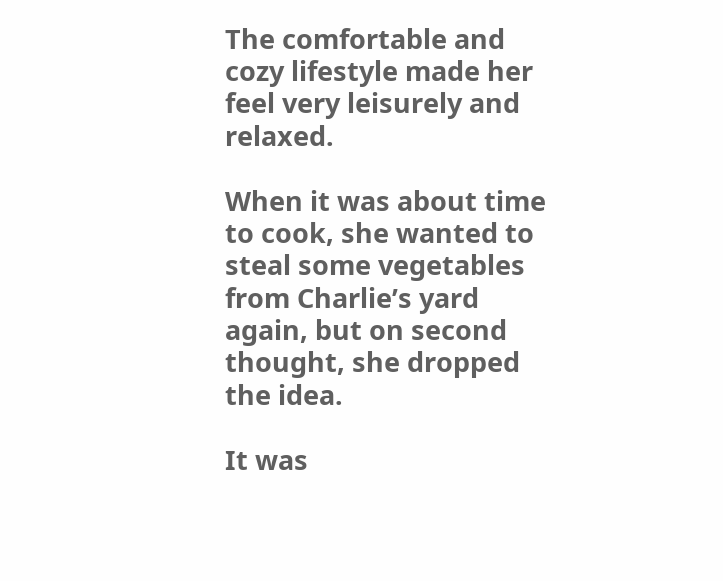The comfortable and cozy lifestyle made her feel very leisurely and relaxed.

When it was about time to cook, she wanted to steal some vegetables from Charlie’s yard again, but on second thought, she dropped the idea.

It was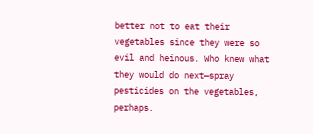better not to eat their vegetables since they were so evil and heinous. Who knew what they would do next—spray pesticides on the vegetables, perhaps.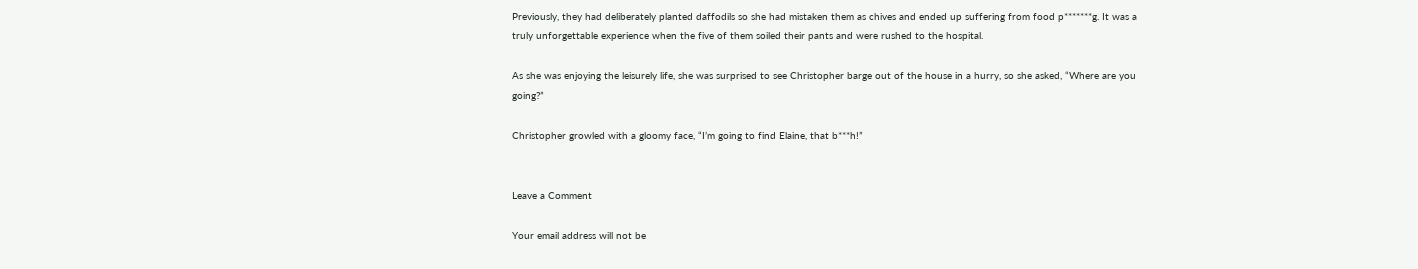Previously, they had deliberately planted daffodils so she had mistaken them as chives and ended up suffering from food p*******g. It was a truly unforgettable experience when the five of them soiled their pants and were rushed to the hospital.

As she was enjoying the leisurely life, she was surprised to see Christopher barge out of the house in a hurry, so she asked, “Where are you going?”

Christopher growled with a gloomy face, “I’m going to find Elaine, that b***h!”


Leave a Comment

Your email address will not be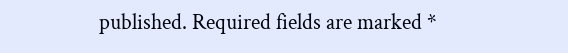published. Required fields are marked *